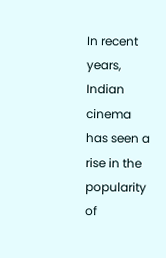In recent years, Indian cinema has seen a rise in the popularity of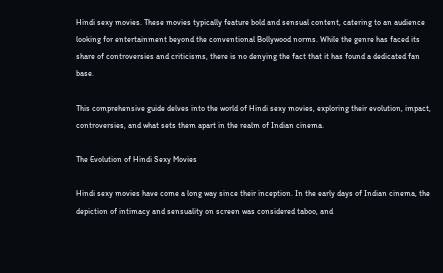Hindi sexy movies. These movies typically feature bold and sensual content, catering to an audience looking for entertainment beyond the conventional Bollywood norms. While the genre has faced its share of controversies and criticisms, there is no denying the fact that it has found a dedicated fan base.

This comprehensive guide delves into the world of Hindi sexy movies, exploring their evolution, impact, controversies, and what sets them apart in the realm of Indian cinema.

The Evolution of Hindi Sexy Movies

Hindi sexy movies have come a long way since their inception. In the early days of Indian cinema, the depiction of intimacy and sensuality on screen was considered taboo, and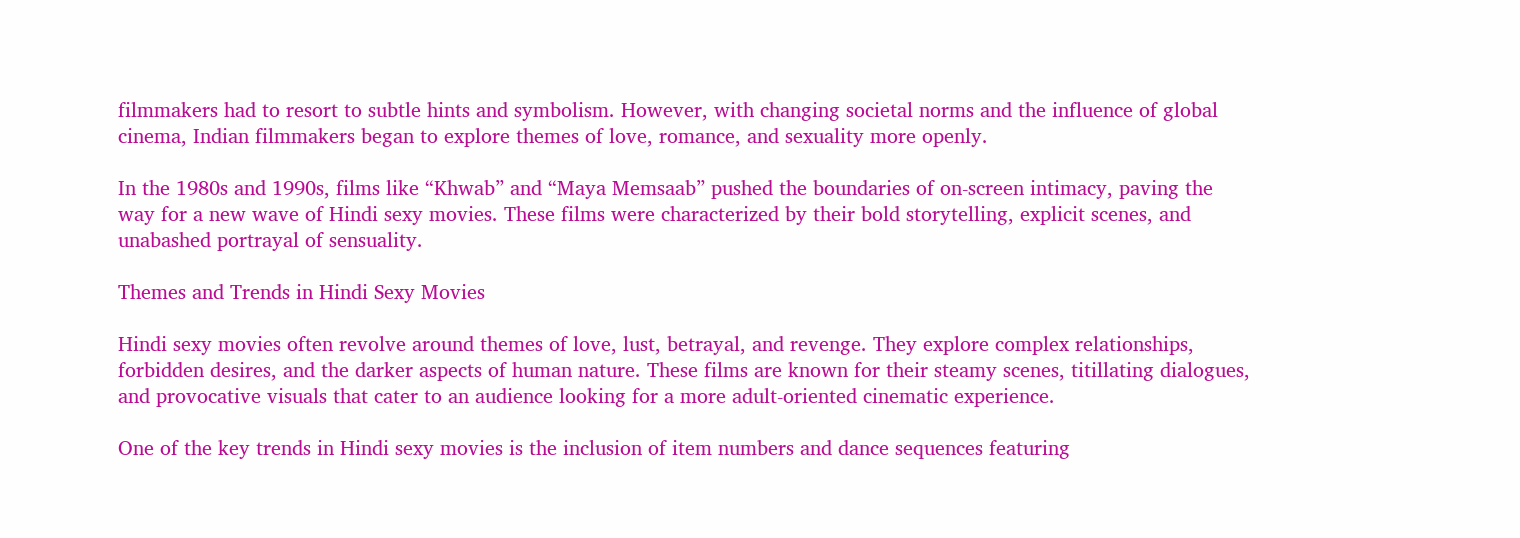filmmakers had to resort to subtle hints and symbolism. However, with changing societal norms and the influence of global cinema, Indian filmmakers began to explore themes of love, romance, and sexuality more openly.

In the 1980s and 1990s, films like “Khwab” and “Maya Memsaab” pushed the boundaries of on-screen intimacy, paving the way for a new wave of Hindi sexy movies. These films were characterized by their bold storytelling, explicit scenes, and unabashed portrayal of sensuality.

Themes and Trends in Hindi Sexy Movies

Hindi sexy movies often revolve around themes of love, lust, betrayal, and revenge. They explore complex relationships, forbidden desires, and the darker aspects of human nature. These films are known for their steamy scenes, titillating dialogues, and provocative visuals that cater to an audience looking for a more adult-oriented cinematic experience.

One of the key trends in Hindi sexy movies is the inclusion of item numbers and dance sequences featuring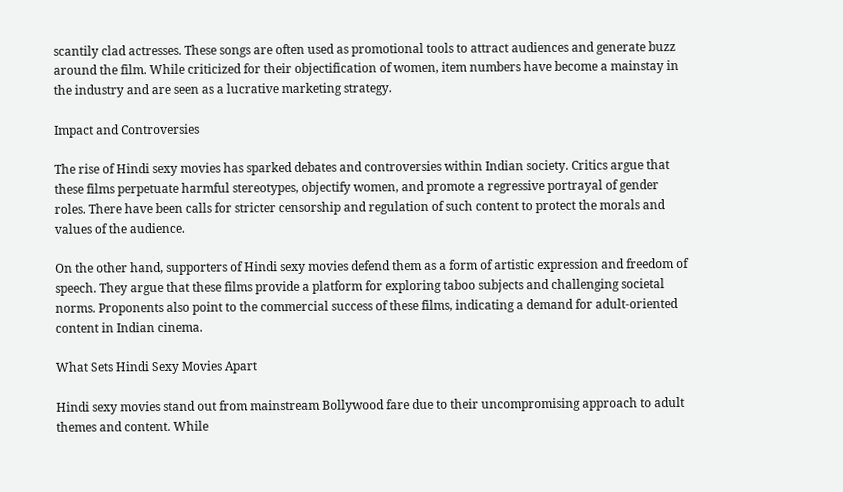scantily clad actresses. These songs are often used as promotional tools to attract audiences and generate buzz around the film. While criticized for their objectification of women, item numbers have become a mainstay in the industry and are seen as a lucrative marketing strategy.

Impact and Controversies

The rise of Hindi sexy movies has sparked debates and controversies within Indian society. Critics argue that these films perpetuate harmful stereotypes, objectify women, and promote a regressive portrayal of gender roles. There have been calls for stricter censorship and regulation of such content to protect the morals and values of the audience.

On the other hand, supporters of Hindi sexy movies defend them as a form of artistic expression and freedom of speech. They argue that these films provide a platform for exploring taboo subjects and challenging societal norms. Proponents also point to the commercial success of these films, indicating a demand for adult-oriented content in Indian cinema.

What Sets Hindi Sexy Movies Apart

Hindi sexy movies stand out from mainstream Bollywood fare due to their uncompromising approach to adult themes and content. While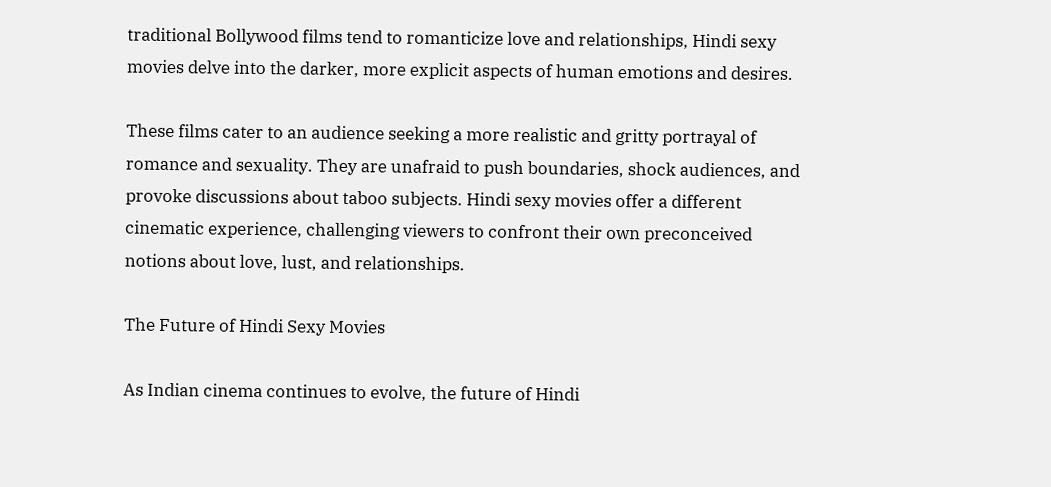traditional Bollywood films tend to romanticize love and relationships, Hindi sexy movies delve into the darker, more explicit aspects of human emotions and desires.

These films cater to an audience seeking a more realistic and gritty portrayal of romance and sexuality. They are unafraid to push boundaries, shock audiences, and provoke discussions about taboo subjects. Hindi sexy movies offer a different cinematic experience, challenging viewers to confront their own preconceived notions about love, lust, and relationships.

The Future of Hindi Sexy Movies

As Indian cinema continues to evolve, the future of Hindi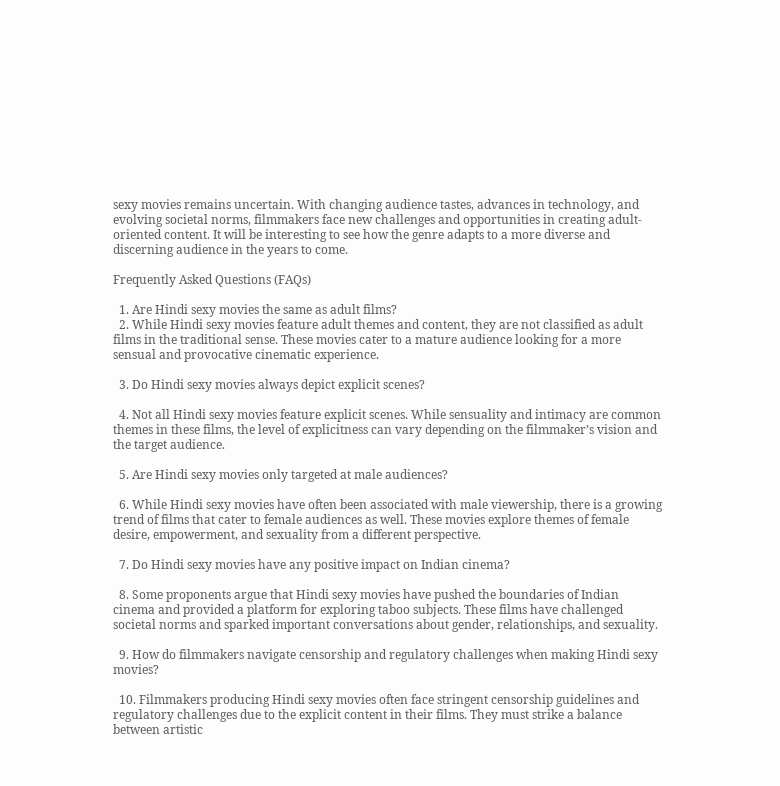sexy movies remains uncertain. With changing audience tastes, advances in technology, and evolving societal norms, filmmakers face new challenges and opportunities in creating adult-oriented content. It will be interesting to see how the genre adapts to a more diverse and discerning audience in the years to come.

Frequently Asked Questions (FAQs)

  1. Are Hindi sexy movies the same as adult films?
  2. While Hindi sexy movies feature adult themes and content, they are not classified as adult films in the traditional sense. These movies cater to a mature audience looking for a more sensual and provocative cinematic experience.

  3. Do Hindi sexy movies always depict explicit scenes?

  4. Not all Hindi sexy movies feature explicit scenes. While sensuality and intimacy are common themes in these films, the level of explicitness can vary depending on the filmmaker’s vision and the target audience.

  5. Are Hindi sexy movies only targeted at male audiences?

  6. While Hindi sexy movies have often been associated with male viewership, there is a growing trend of films that cater to female audiences as well. These movies explore themes of female desire, empowerment, and sexuality from a different perspective.

  7. Do Hindi sexy movies have any positive impact on Indian cinema?

  8. Some proponents argue that Hindi sexy movies have pushed the boundaries of Indian cinema and provided a platform for exploring taboo subjects. These films have challenged societal norms and sparked important conversations about gender, relationships, and sexuality.

  9. How do filmmakers navigate censorship and regulatory challenges when making Hindi sexy movies?

  10. Filmmakers producing Hindi sexy movies often face stringent censorship guidelines and regulatory challenges due to the explicit content in their films. They must strike a balance between artistic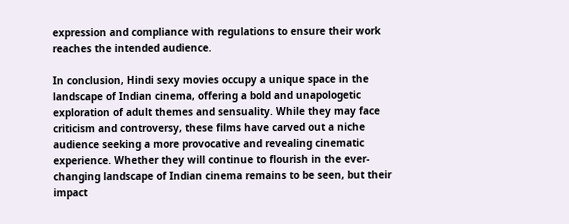expression and compliance with regulations to ensure their work reaches the intended audience.

In conclusion, Hindi sexy movies occupy a unique space in the landscape of Indian cinema, offering a bold and unapologetic exploration of adult themes and sensuality. While they may face criticism and controversy, these films have carved out a niche audience seeking a more provocative and revealing cinematic experience. Whether they will continue to flourish in the ever-changing landscape of Indian cinema remains to be seen, but their impact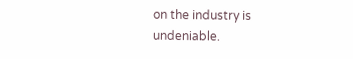on the industry is undeniable.